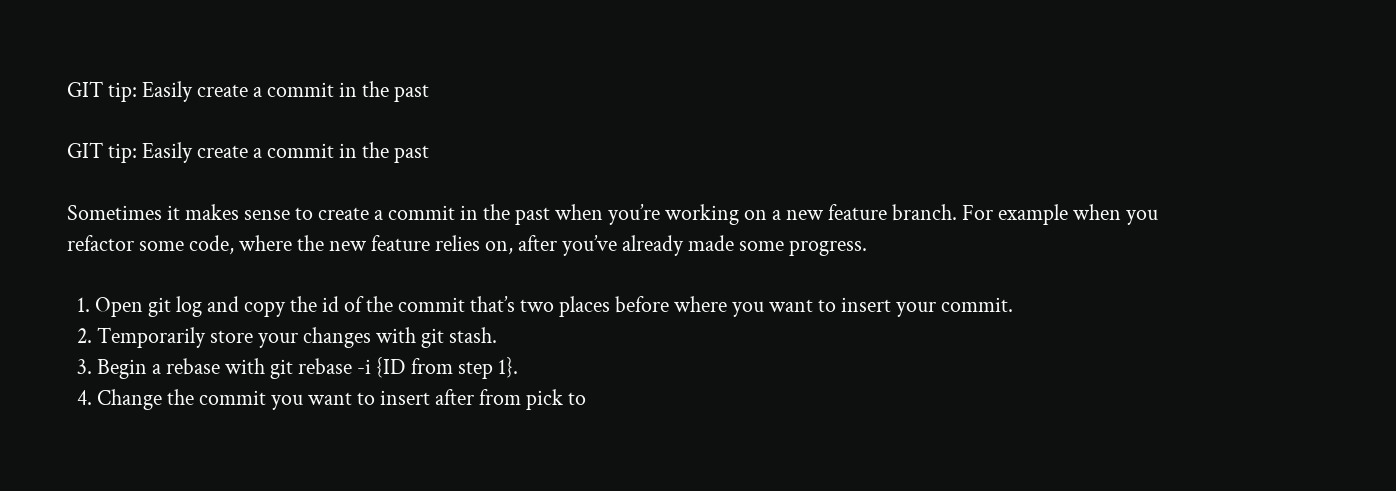GIT tip: Easily create a commit in the past

GIT tip: Easily create a commit in the past

Sometimes it makes sense to create a commit in the past when you’re working on a new feature branch. For example when you refactor some code, where the new feature relies on, after you’ve already made some progress.

  1. Open git log and copy the id of the commit that’s two places before where you want to insert your commit.
  2. Temporarily store your changes with git stash.
  3. Begin a rebase with git rebase -i {ID from step 1}.
  4. Change the commit you want to insert after from pick to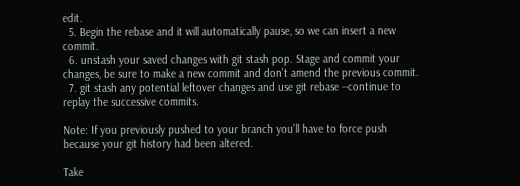edit.
  5. Begin the rebase and it will automatically pause, so we can insert a new commit.
  6. unstash your saved changes with git stash pop. Stage and commit your changes, be sure to make a new commit and don’t amend the previous commit.
  7. git stash any potential leftover changes and use git rebase --continue to replay the successive commits.

Note: If you previously pushed to your branch you’ll have to force push because your git history had been altered.

Take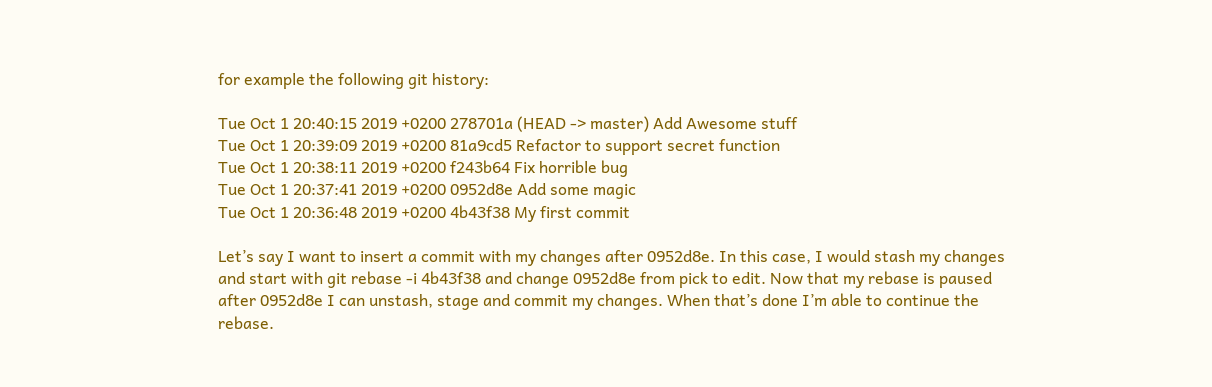for example the following git history:

Tue Oct 1 20:40:15 2019 +0200 278701a (HEAD -> master) Add Awesome stuff
Tue Oct 1 20:39:09 2019 +0200 81a9cd5 Refactor to support secret function
Tue Oct 1 20:38:11 2019 +0200 f243b64 Fix horrible bug
Tue Oct 1 20:37:41 2019 +0200 0952d8e Add some magic
Tue Oct 1 20:36:48 2019 +0200 4b43f38 My first commit

Let’s say I want to insert a commit with my changes after 0952d8e. In this case, I would stash my changes and start with git rebase -i 4b43f38 and change 0952d8e from pick to edit. Now that my rebase is paused after 0952d8e I can unstash, stage and commit my changes. When that’s done I’m able to continue the rebase.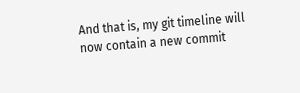And that is, my git timeline will now contain a new commit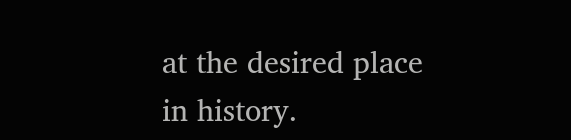at the desired place in history.